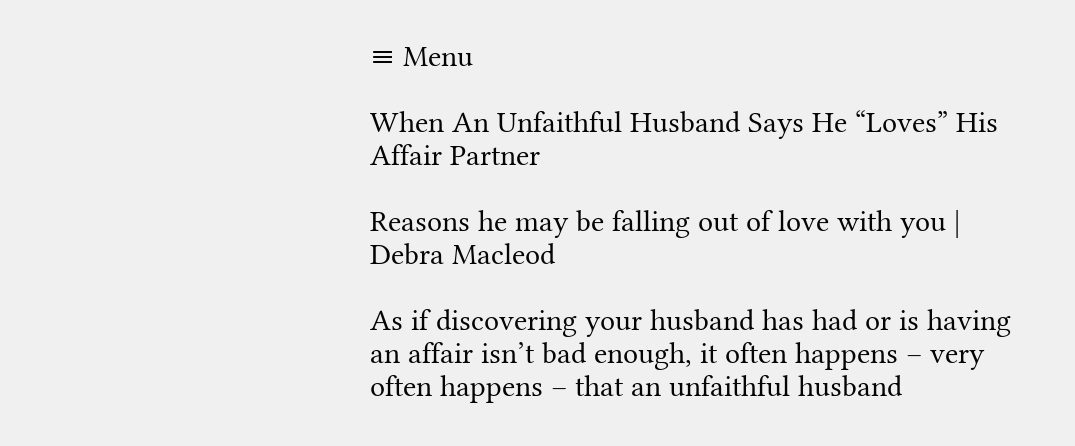≡ Menu

When An Unfaithful Husband Says He “Loves” His Affair Partner

Reasons he may be falling out of love with you | Debra Macleod

As if discovering your husband has had or is having an affair isn’t bad enough, it often happens – very often happens – that an unfaithful husband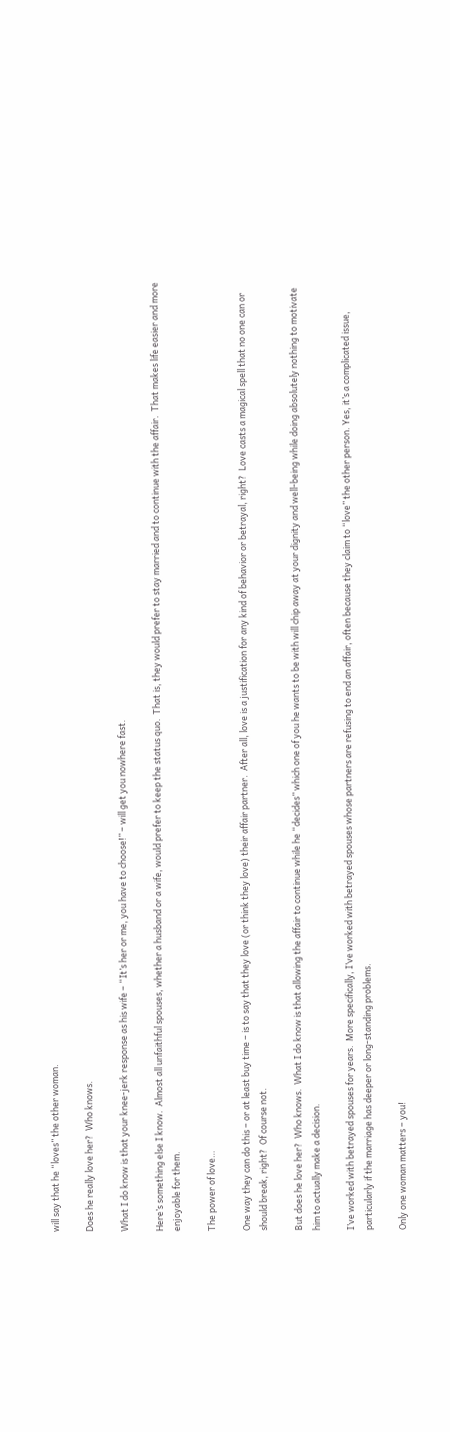will say that he “loves” the other woman.

Does he really love her?  Who knows.

What I do know is that your knee-jerk response as his wife – “It’s her or me, you have to choose!” – will get you nowhere fast.

Here’s something else I know.  Almost all unfaithful spouses, whether a husband or a wife, would prefer to keep the status quo.  That is, they would prefer to stay married and to continue with the affair.  That makes life easier and more enjoyable for them.

The power of love…

One way they can do this – or at least buy time – is to say that they love (or think they love) their affair partner.  After all, love is a justification for any kind of behavior or betrayal, right?  Love casts a magical spell that no one can or should break, right?  Of course not.

But does he love her?  Who knows.  What I do know is that allowing the affair to continue while he “decides” which one of you he wants to be with will chip away at your dignity and well-being while doing absolutely nothing to motivate him to actually make a decision.

I’ve worked with betrayed spouses for years.  More specifically, I’ve worked with betrayed spouses whose partners are refusing to end an affair, often because they claim to “love” the other person. Yes, it’s a complicated issue, particularly if the marriage has deeper or long-standing problems.

Only one woman matters – you!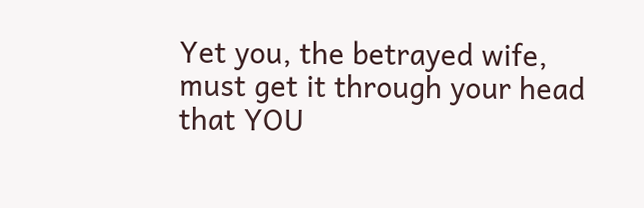Yet you, the betrayed wife, must get it through your head that YOU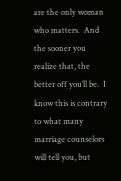are the only woman who matters.  And the sooner you realize that, the better off you’ll be.  I know this is contrary to what many marriage counselors will tell you, but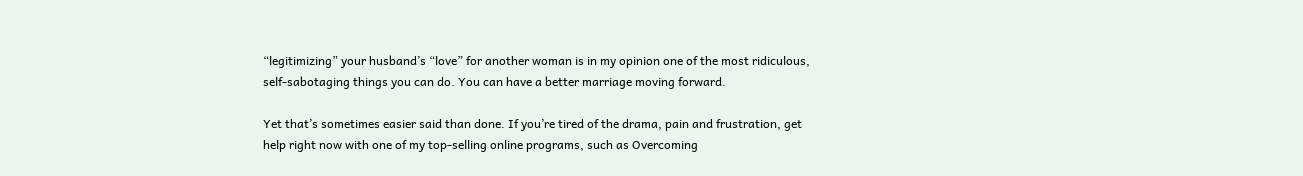“legitimizing” your husband’s “love” for another woman is in my opinion one of the most ridiculous, self-sabotaging things you can do. You can have a better marriage moving forward.

Yet that’s sometimes easier said than done. If you’re tired of the drama, pain and frustration, get help right now with one of my top-selling online programs, such as Overcoming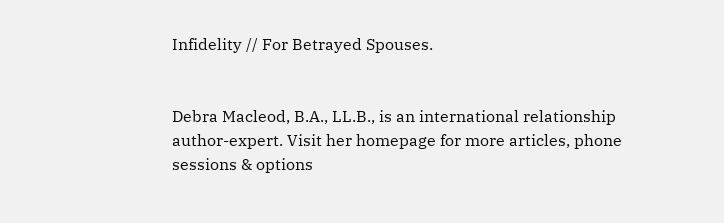Infidelity // For Betrayed Spouses.


Debra Macleod, B.A., LL.B., is an international relationship author-expert. Visit her homepage for more articles, phone sessions & options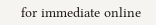for immediate online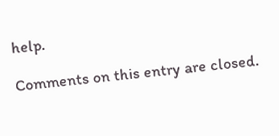help.

Comments on this entry are closed.